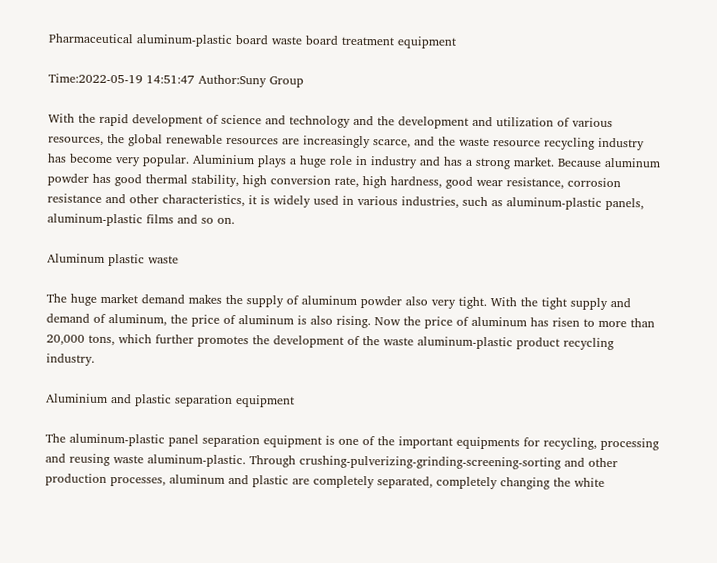Pharmaceutical aluminum-plastic board waste board treatment equipment

Time:2022-05-19 14:51:47 Author:Suny Group

With the rapid development of science and technology and the development and utilization of various resources, the global renewable resources are increasingly scarce, and the waste resource recycling industry has become very popular. Aluminium plays a huge role in industry and has a strong market. Because aluminum powder has good thermal stability, high conversion rate, high hardness, good wear resistance, corrosion resistance and other characteristics, it is widely used in various industries, such as aluminum-plastic panels, aluminum-plastic films and so on.

Aluminum plastic waste

The huge market demand makes the supply of aluminum powder also very tight. With the tight supply and demand of aluminum, the price of aluminum is also rising. Now the price of aluminum has risen to more than 20,000 tons, which further promotes the development of the waste aluminum-plastic product recycling industry.

Aluminium and plastic separation equipment

The aluminum-plastic panel separation equipment is one of the important equipments for recycling, processing and reusing waste aluminum-plastic. Through crushing-pulverizing-grinding-screening-sorting and other production processes, aluminum and plastic are completely separated, completely changing the white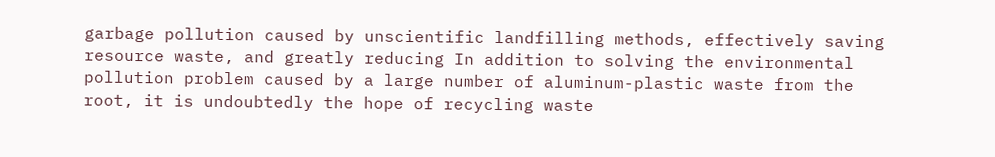garbage pollution caused by unscientific landfilling methods, effectively saving resource waste, and greatly reducing In addition to solving the environmental pollution problem caused by a large number of aluminum-plastic waste from the root, it is undoubtedly the hope of recycling waste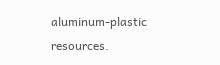aluminum-plastic resources.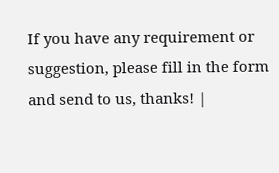If you have any requirement or suggestion, please fill in the form and send to us, thanks! |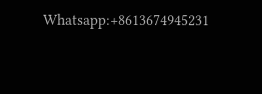Whatsapp:+8613674945231